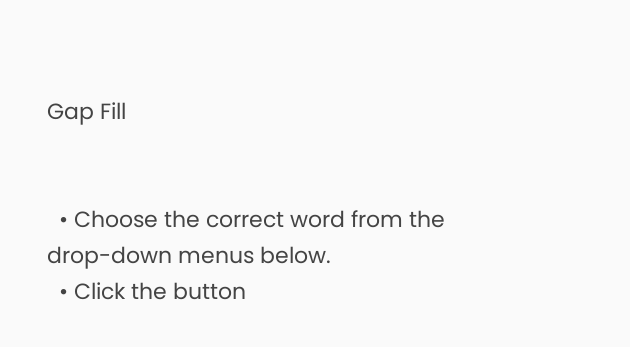Gap Fill


  • Choose the correct word from the drop-down menus below.
  • Click the button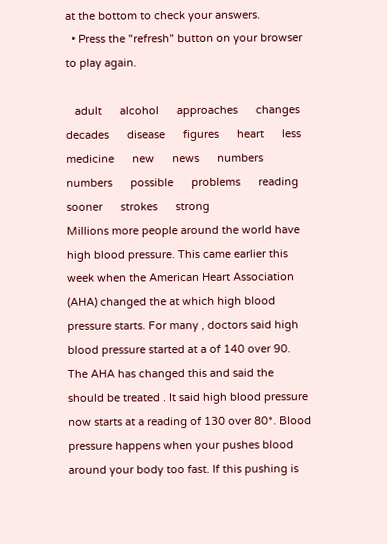at the bottom to check your answers.
  • Press the "refresh" button on your browser to play again.

   adult      alcohol      approaches      changes      decades      disease      figures      heart      less      medicine      new      news      numbers      numbers      possible      problems      reading      sooner      strokes      strong
Millions more people around the world have high blood pressure. This came earlier this week when the American Heart Association (AHA) changed the at which high blood pressure starts. For many , doctors said high blood pressure started at a of 140 over 90. The AHA has changed this and said the should be treated . It said high blood pressure now starts at a reading of 130 over 80*. Blood pressure happens when your pushes blood around your body too fast. If this pushing is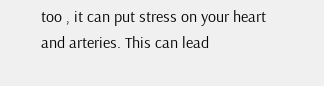too , it can put stress on your heart and arteries. This can lead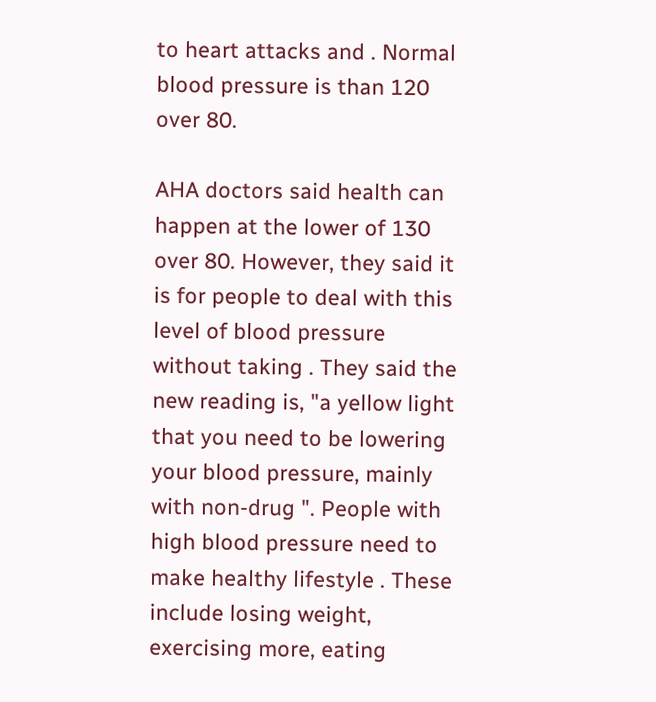to heart attacks and . Normal blood pressure is than 120 over 80.

AHA doctors said health can happen at the lower of 130 over 80. However, they said it is for people to deal with this level of blood pressure without taking . They said the new reading is, "a yellow light that you need to be lowering your blood pressure, mainly with non-drug ". People with high blood pressure need to make healthy lifestyle . These include losing weight, exercising more, eating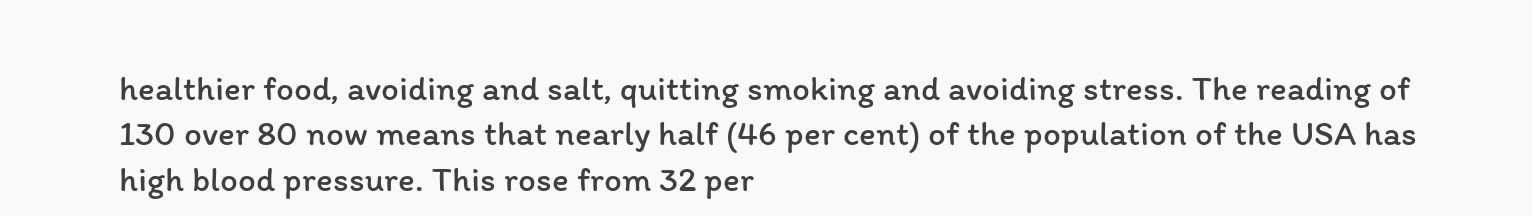healthier food, avoiding and salt, quitting smoking and avoiding stress. The reading of 130 over 80 now means that nearly half (46 per cent) of the population of the USA has high blood pressure. This rose from 32 per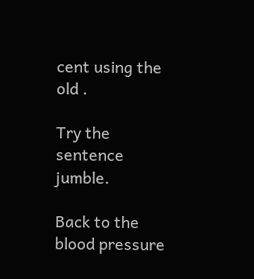cent using the old .

Try the sentence jumble.

Back to the blood pressure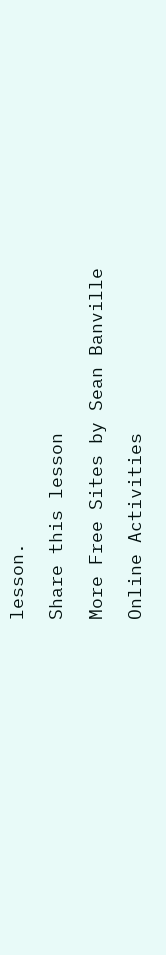lesson.

Share this lesson

More Free Sites by Sean Banville

Online Activities